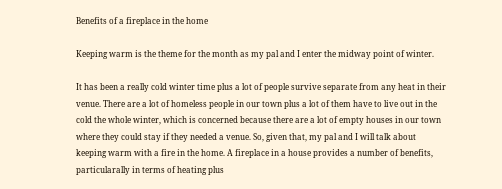Benefits of a fireplace in the home

Keeping warm is the theme for the month as my pal and I enter the midway point of winter.

It has been a really cold winter time plus a lot of people survive separate from any heat in their venue. There are a lot of homeless people in our town plus a lot of them have to live out in the cold the whole winter, which is concerned because there are a lot of empty houses in our town where they could stay if they needed a venue. So, given that, my pal and I will talk about keeping warm with a fire in the home. A fireplace in a house provides a number of benefits, particularally in terms of heating plus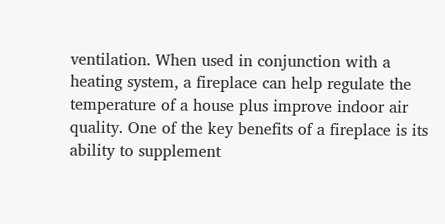ventilation. When used in conjunction with a heating system, a fireplace can help regulate the temperature of a house plus improve indoor air quality. One of the key benefits of a fireplace is its ability to supplement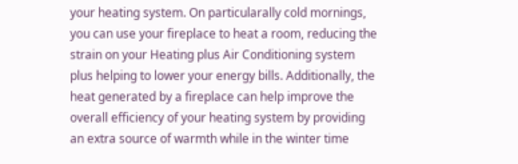your heating system. On particularally cold mornings, you can use your fireplace to heat a room, reducing the strain on your Heating plus Air Conditioning system plus helping to lower your energy bills. Additionally, the heat generated by a fireplace can help improve the overall efficiency of your heating system by providing an extra source of warmth while in the winter time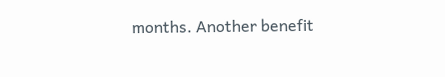months. Another benefit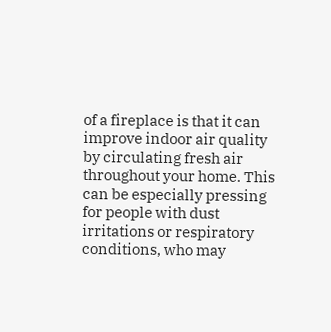of a fireplace is that it can improve indoor air quality by circulating fresh air throughout your home. This can be especially pressing for people with dust irritations or respiratory conditions, who may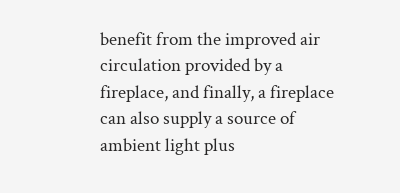benefit from the improved air circulation provided by a fireplace, and finally, a fireplace can also supply a source of ambient light plus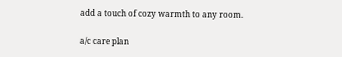add a touch of cozy warmth to any room.

a/c care plan